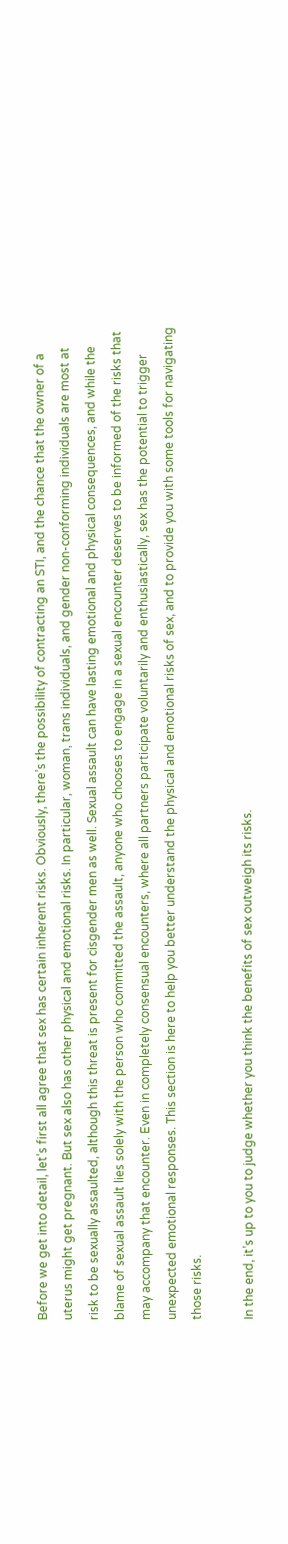Before we get into detail, let’s first all agree that sex has certain inherent risks. Obviously, there’s the possibility of contracting an STI, and the chance that the owner of a uterus might get pregnant. But sex also has other physical and emotional risks. In particular, woman, trans individuals, and gender non-conforming individuals are most at risk to be sexually assaulted, although this threat is present for cisgender men as well. Sexual assault can have lasting emotional and physical consequences, and while the blame of sexual assault lies solely with the person who committed the assault, anyone who chooses to engage in a sexual encounter deserves to be informed of the risks that may accompany that encounter. Even in completely consensual encounters, where all partners participate voluntarily and enthusiastically, sex has the potential to trigger unexpected emotional responses. This section is here to help you better understand the physical and emotional risks of sex, and to provide you with some tools for navigating those risks.

In the end, it’s up to you to judge whether you think the benefits of sex outweigh its risks.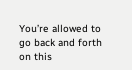You’re allowed to go back and forth on this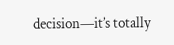decision—it’s totally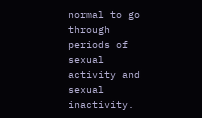normal to go through periods of sexual activity and sexual inactivity.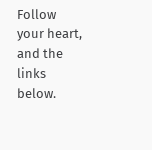Follow your heart, and the links below.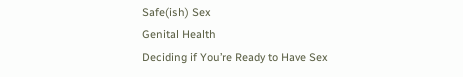Safe(ish) Sex
Genital Health
Deciding if You’re Ready to Have Sex